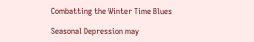Combatting the Winter Time Blues

Seasonal Depression may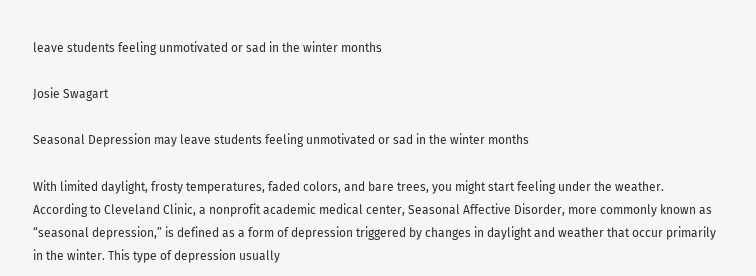leave students feeling unmotivated or sad in the winter months

Josie Swagart

Seasonal Depression may leave students feeling unmotivated or sad in the winter months

With limited daylight, frosty temperatures, faded colors, and bare trees, you might start feeling under the weather. According to Cleveland Clinic, a nonprofit academic medical center, Seasonal Affective Disorder, more commonly known as “seasonal depression,” is defined as a form of depression triggered by changes in daylight and weather that occur primarily in the winter. This type of depression usually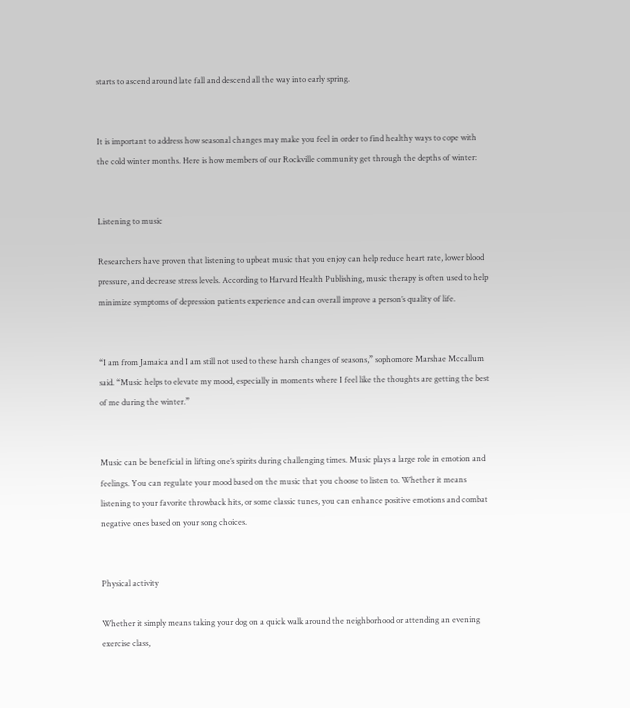starts to ascend around late fall and descend all the way into early spring.


It is important to address how seasonal changes may make you feel in order to find healthy ways to cope with the cold winter months. Here is how members of our Rockville community get through the depths of winter:


Listening to music

Researchers have proven that listening to upbeat music that you enjoy can help reduce heart rate, lower blood pressure, and decrease stress levels. According to Harvard Health Publishing, music therapy is often used to help minimize symptoms of depression patients experience and can overall improve a person’s quality of life.


“I am from Jamaica and I am still not used to these harsh changes of seasons,” sophomore Marshae Mccallum said. “Music helps to elevate my mood, especially in moments where I feel like the thoughts are getting the best of me during the winter.”


Music can be beneficial in lifting one’s spirits during challenging times. Music plays a large role in emotion and feelings. You can regulate your mood based on the music that you choose to listen to. Whether it means listening to your favorite throwback hits, or some classic tunes, you can enhance positive emotions and combat negative ones based on your song choices.


Physical activity

Whether it simply means taking your dog on a quick walk around the neighborhood or attending an evening exercise class,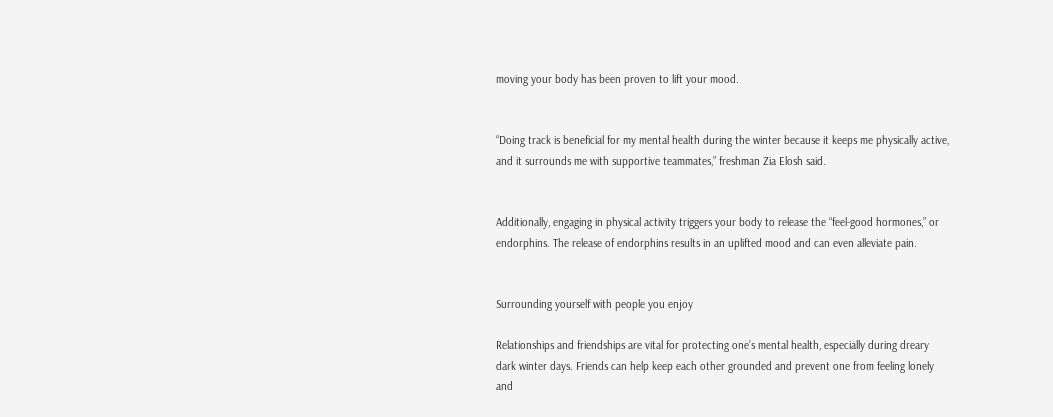moving your body has been proven to lift your mood.


“Doing track is beneficial for my mental health during the winter because it keeps me physically active, and it surrounds me with supportive teammates,” freshman Zia Elosh said.


Additionally, engaging in physical activity triggers your body to release the “feel-good hormones,” or endorphins. The release of endorphins results in an uplifted mood and can even alleviate pain.


Surrounding yourself with people you enjoy

Relationships and friendships are vital for protecting one’s mental health, especially during dreary dark winter days. Friends can help keep each other grounded and prevent one from feeling lonely and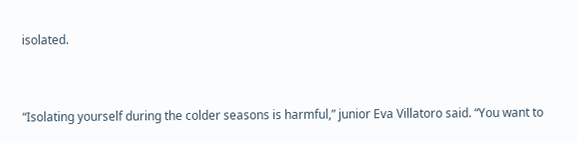isolated.


“Isolating yourself during the colder seasons is harmful,” junior Eva Villatoro said. “You want to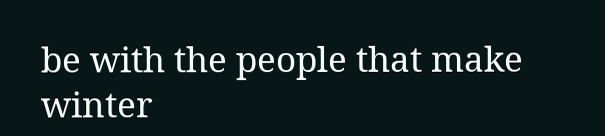be with the people that make winter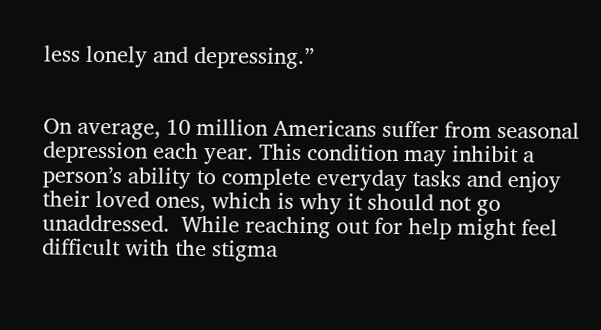less lonely and depressing.”


On average, 10 million Americans suffer from seasonal depression each year. This condition may inhibit a person’s ability to complete everyday tasks and enjoy their loved ones, which is why it should not go unaddressed.  While reaching out for help might feel difficult with the stigma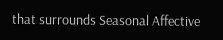that surrounds Seasonal Affective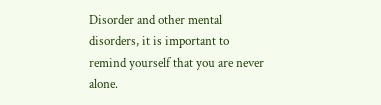Disorder and other mental disorders, it is important to remind yourself that you are never alone.